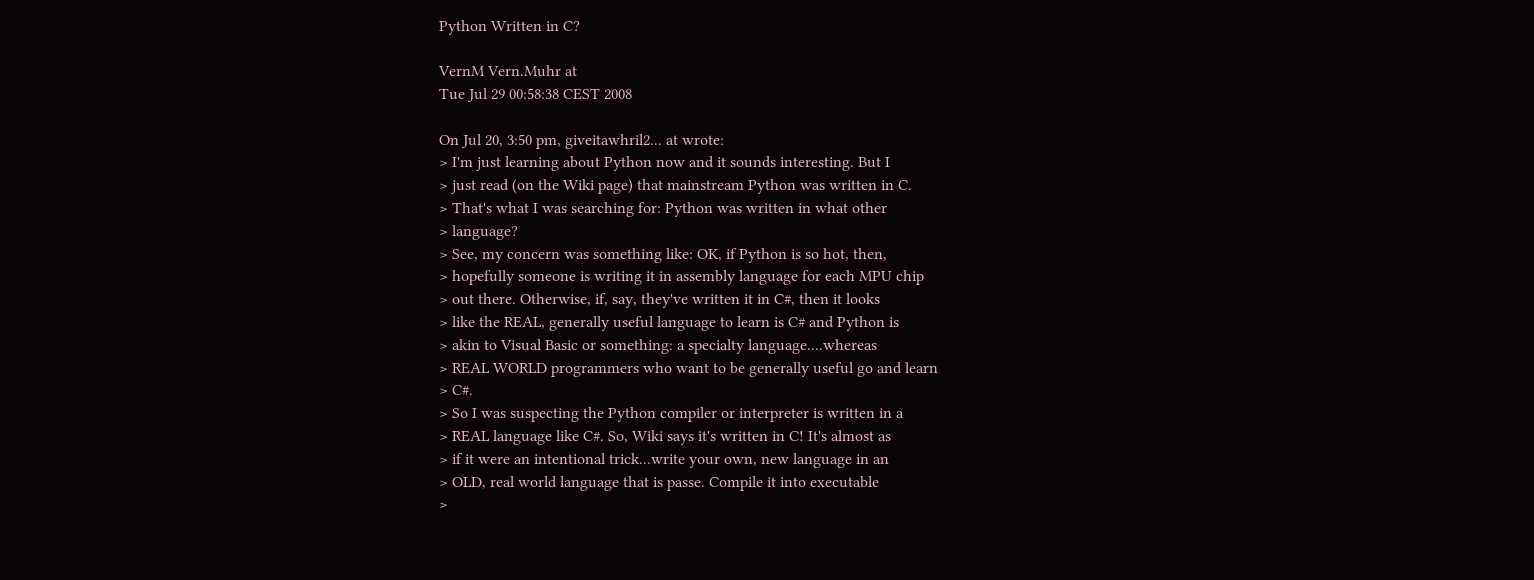Python Written in C?

VernM Vern.Muhr at
Tue Jul 29 00:58:38 CEST 2008

On Jul 20, 3:50 pm, giveitawhril2... at wrote:
> I'm just learning about Python now and it sounds interesting. But I
> just read (on the Wiki page) that mainstream Python was written in C.
> That's what I was searching for: Python was written in what other
> language?
> See, my concern was something like: OK, if Python is so hot, then,
> hopefully someone is writing it in assembly language for each MPU chip
> out there. Otherwise, if, say, they've written it in C#, then it looks
> like the REAL, generally useful language to learn is C# and Python is
> akin to Visual Basic or something: a specialty language....whereas
> REAL WORLD programmers who want to be generally useful go and learn
> C#.
> So I was suspecting the Python compiler or interpreter is written in a
> REAL language like C#. So, Wiki says it's written in C! It's almost as
> if it were an intentional trick...write your own, new language in an
> OLD, real world language that is passe. Compile it into executable
>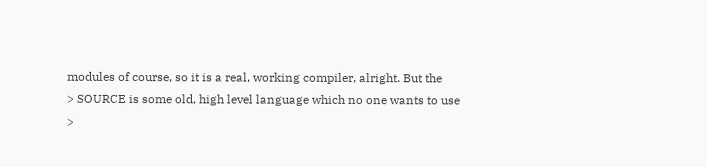modules of course, so it is a real, working compiler, alright. But the
> SOURCE is some old, high level language which no one wants to use
>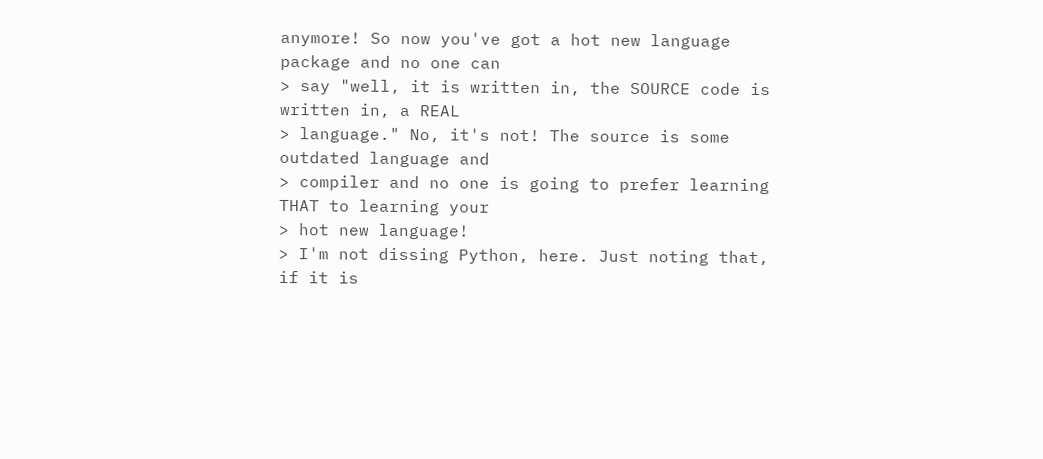anymore! So now you've got a hot new language package and no one can
> say "well, it is written in, the SOURCE code is written in, a REAL
> language." No, it's not! The source is some outdated language and
> compiler and no one is going to prefer learning THAT to learning your
> hot new language!
> I'm not dissing Python, here. Just noting that, if it is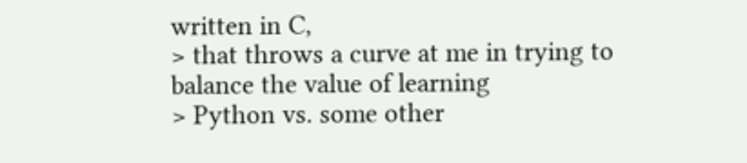written in C,
> that throws a curve at me in trying to balance the value of learning
> Python vs. some other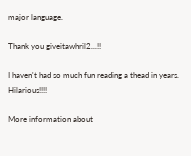major language.

Thank you giveitawhril2...!!

I haven't had so much fun reading a thead in years. Hilarious!!!!

More information about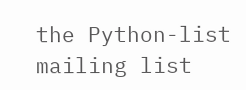the Python-list mailing list